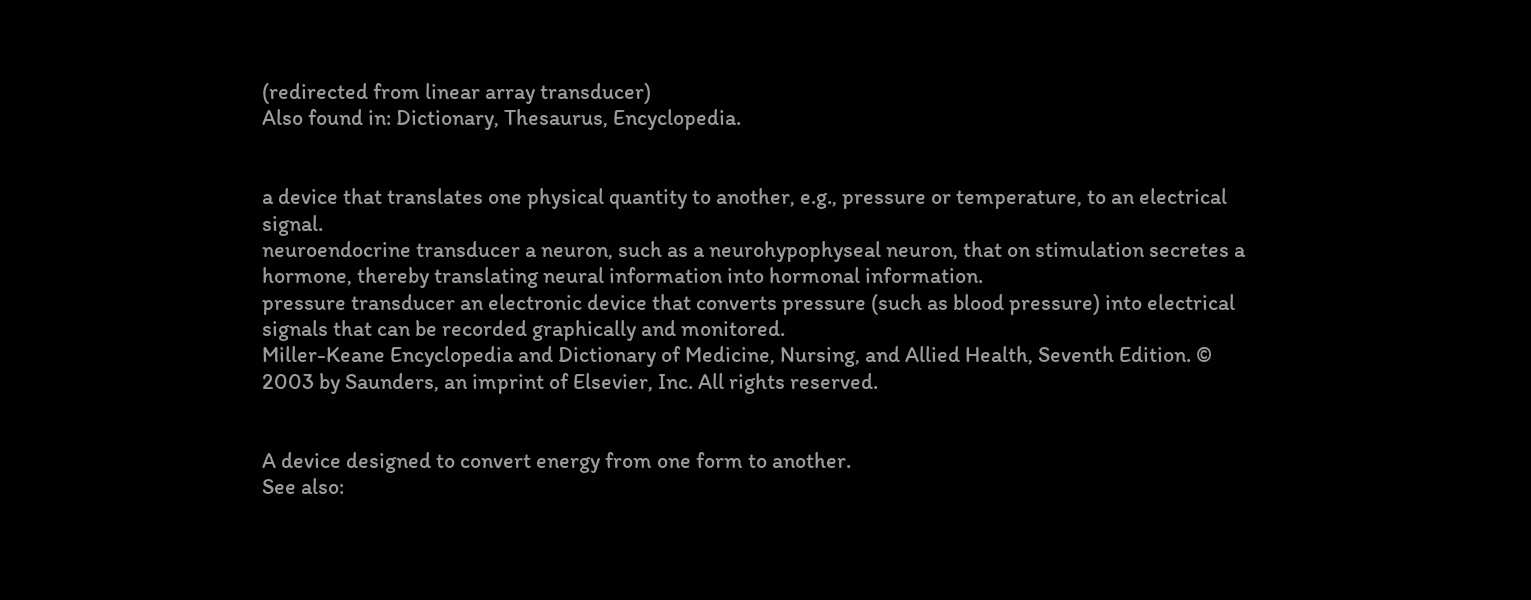(redirected from linear array transducer)
Also found in: Dictionary, Thesaurus, Encyclopedia.


a device that translates one physical quantity to another, e.g., pressure or temperature, to an electrical signal.
neuroendocrine transducer a neuron, such as a neurohypophyseal neuron, that on stimulation secretes a hormone, thereby translating neural information into hormonal information.
pressure transducer an electronic device that converts pressure (such as blood pressure) into electrical signals that can be recorded graphically and monitored.
Miller-Keane Encyclopedia and Dictionary of Medicine, Nursing, and Allied Health, Seventh Edition. © 2003 by Saunders, an imprint of Elsevier, Inc. All rights reserved.


A device designed to convert energy from one form to another.
See also: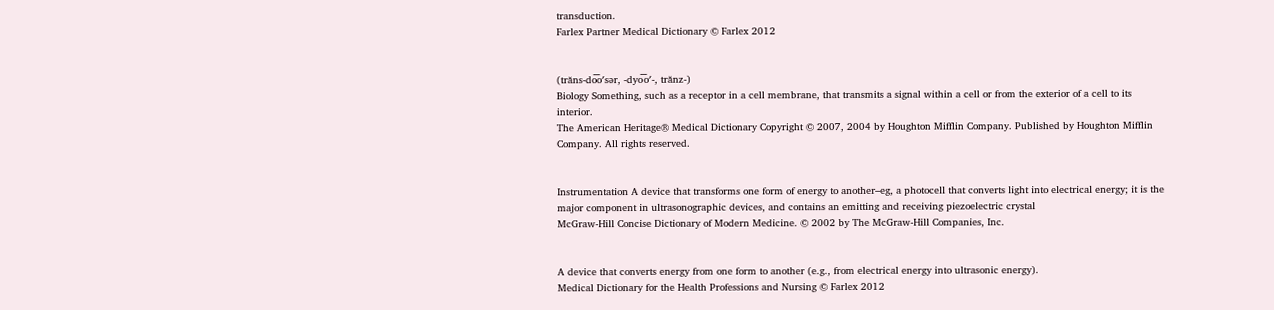transduction.
Farlex Partner Medical Dictionary © Farlex 2012


(trăns-do͞o′sər, -dyo͞o′-, trănz-)
Biology Something, such as a receptor in a cell membrane, that transmits a signal within a cell or from the exterior of a cell to its interior.
The American Heritage® Medical Dictionary Copyright © 2007, 2004 by Houghton Mifflin Company. Published by Houghton Mifflin Company. All rights reserved.


Instrumentation A device that transforms one form of energy to another–eg, a photocell that converts light into electrical energy; it is the major component in ultrasonographic devices, and contains an emitting and receiving piezoelectric crystal
McGraw-Hill Concise Dictionary of Modern Medicine. © 2002 by The McGraw-Hill Companies, Inc.


A device that converts energy from one form to another (e.g., from electrical energy into ultrasonic energy).
Medical Dictionary for the Health Professions and Nursing © Farlex 2012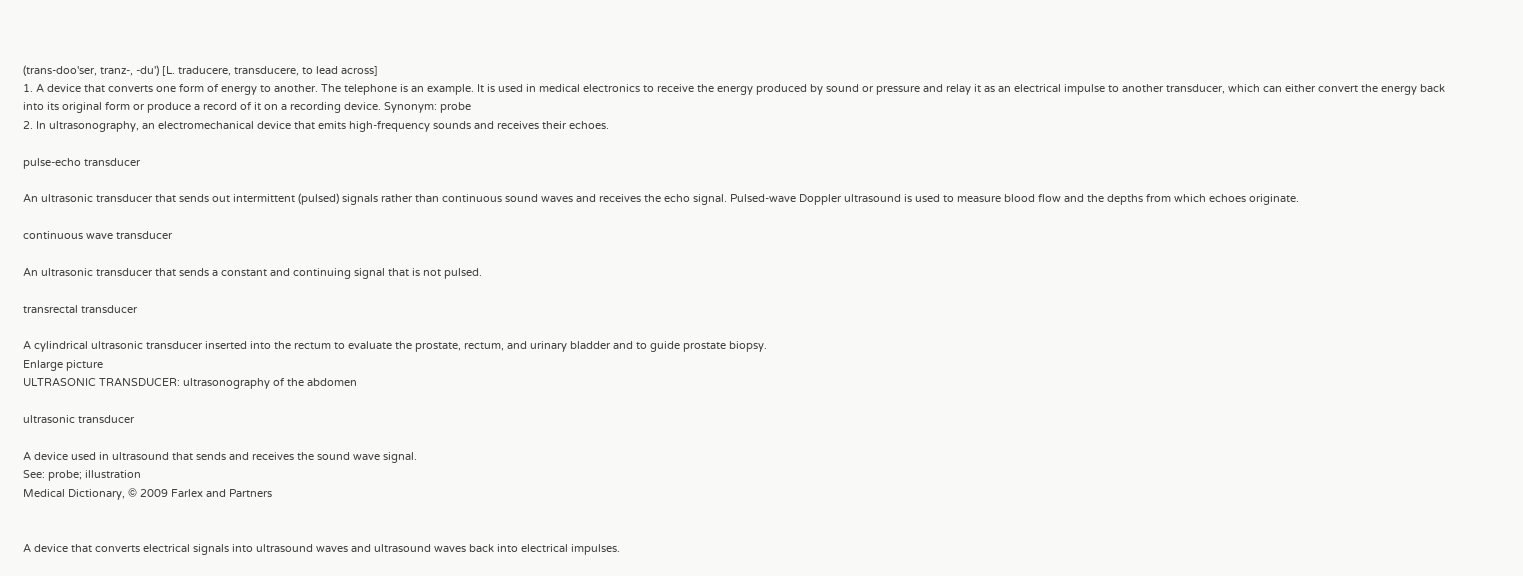(trans-doo'ser, tranz-, -du') [L. traducere, transducere, to lead across]
1. A device that converts one form of energy to another. The telephone is an example. It is used in medical electronics to receive the energy produced by sound or pressure and relay it as an electrical impulse to another transducer, which can either convert the energy back into its original form or produce a record of it on a recording device. Synonym: probe
2. In ultrasonography, an electromechanical device that emits high-frequency sounds and receives their echoes.

pulse-echo transducer

An ultrasonic transducer that sends out intermittent (pulsed) signals rather than continuous sound waves and receives the echo signal. Pulsed-wave Doppler ultrasound is used to measure blood flow and the depths from which echoes originate.

continuous wave transducer

An ultrasonic transducer that sends a constant and continuing signal that is not pulsed.

transrectal transducer

A cylindrical ultrasonic transducer inserted into the rectum to evaluate the prostate, rectum, and urinary bladder and to guide prostate biopsy.
Enlarge picture
ULTRASONIC TRANSDUCER: ultrasonography of the abdomen

ultrasonic transducer

A device used in ultrasound that sends and receives the sound wave signal.
See: probe; illustration
Medical Dictionary, © 2009 Farlex and Partners


A device that converts electrical signals into ultrasound waves and ultrasound waves back into electrical impulses.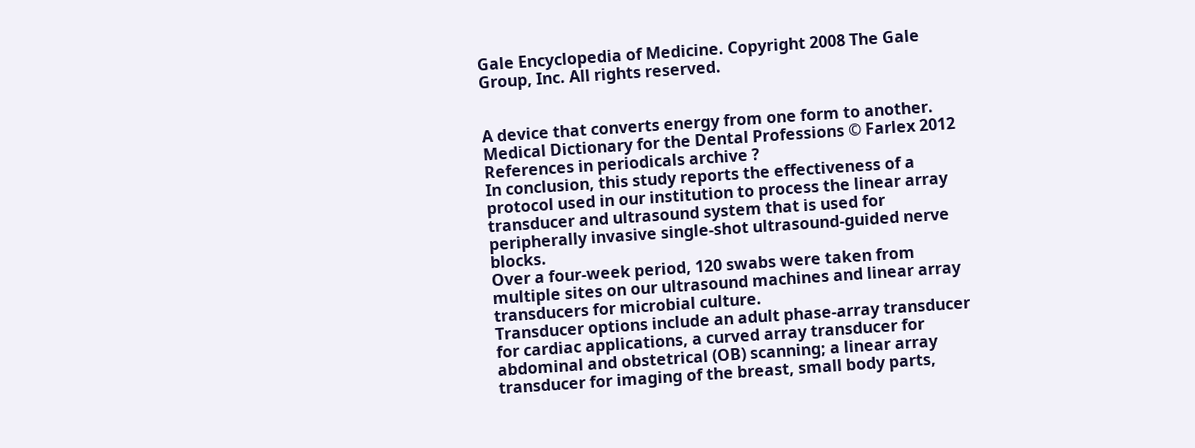Gale Encyclopedia of Medicine. Copyright 2008 The Gale Group, Inc. All rights reserved.


A device that converts energy from one form to another.
Medical Dictionary for the Dental Professions © Farlex 2012
References in periodicals archive ?
In conclusion, this study reports the effectiveness of a protocol used in our institution to process the linear array transducer and ultrasound system that is used for peripherally invasive single-shot ultrasound-guided nerve blocks.
Over a four-week period, 120 swabs were taken from multiple sites on our ultrasound machines and linear array transducers for microbial culture.
Transducer options include an adult phase-array transducer for cardiac applications, a curved array transducer for abdominal and obstetrical (OB) scanning; a linear array transducer for imaging of the breast, small body parts,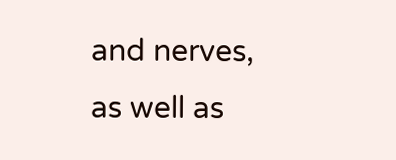and nerves, as well as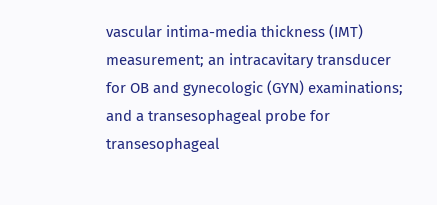vascular intima-media thickness (IMT) measurement; an intracavitary transducer for OB and gynecologic (GYN) examinations; and a transesophageal probe for transesophageal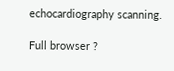echocardiography scanning.

Full browser ?